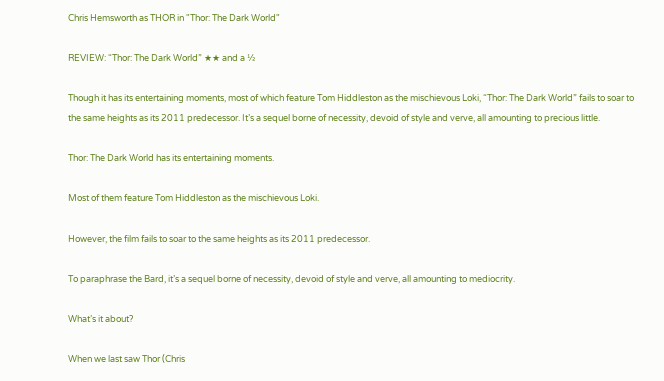Chris Hemsworth as THOR in "Thor: The Dark World"

REVIEW: “Thor: The Dark World” ★★ and a ½

Though it has its entertaining moments, most of which feature Tom Hiddleston as the mischievous Loki, “Thor: The Dark World” fails to soar to the same heights as its 2011 predecessor. It’s a sequel borne of necessity, devoid of style and verve, all amounting to precious little.

Thor: The Dark World has its entertaining moments.

Most of them feature Tom Hiddleston as the mischievous Loki.

However, the film fails to soar to the same heights as its 2011 predecessor.

To paraphrase the Bard, it’s a sequel borne of necessity, devoid of style and verve, all amounting to mediocrity.

What’s it about?

When we last saw Thor (Chris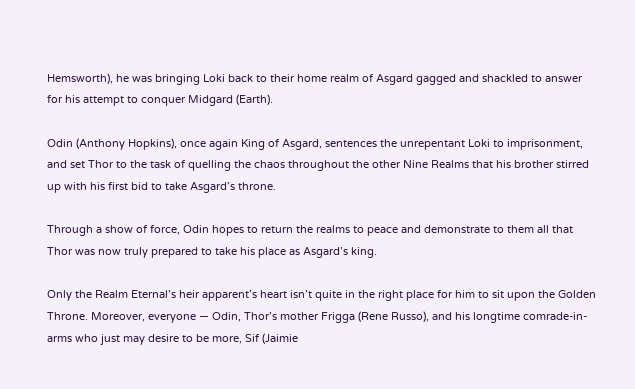Hemsworth), he was bringing Loki back to their home realm of Asgard gagged and shackled to answer for his attempt to conquer Midgard (Earth).

Odin (Anthony Hopkins), once again King of Asgard, sentences the unrepentant Loki to imprisonment, and set Thor to the task of quelling the chaos throughout the other Nine Realms that his brother stirred up with his first bid to take Asgard’s throne.

Through a show of force, Odin hopes to return the realms to peace and demonstrate to them all that Thor was now truly prepared to take his place as Asgard’s king.

Only the Realm Eternal’s heir apparent’s heart isn’t quite in the right place for him to sit upon the Golden Throne. Moreover, everyone — Odin, Thor’s mother Frigga (Rene Russo), and his longtime comrade-in-arms who just may desire to be more, Sif (Jaimie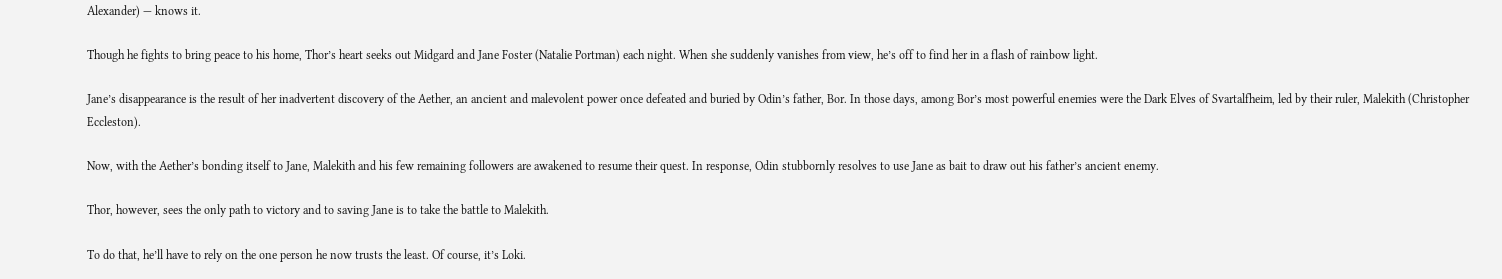Alexander) — knows it.

Though he fights to bring peace to his home, Thor’s heart seeks out Midgard and Jane Foster (Natalie Portman) each night. When she suddenly vanishes from view, he’s off to find her in a flash of rainbow light.

Jane’s disappearance is the result of her inadvertent discovery of the Aether, an ancient and malevolent power once defeated and buried by Odin’s father, Bor. In those days, among Bor’s most powerful enemies were the Dark Elves of Svartalfheim, led by their ruler, Malekith (Christopher Eccleston).

Now, with the Aether’s bonding itself to Jane, Malekith and his few remaining followers are awakened to resume their quest. In response, Odin stubbornly resolves to use Jane as bait to draw out his father’s ancient enemy.

Thor, however, sees the only path to victory and to saving Jane is to take the battle to Malekith.

To do that, he’ll have to rely on the one person he now trusts the least. Of course, it’s Loki.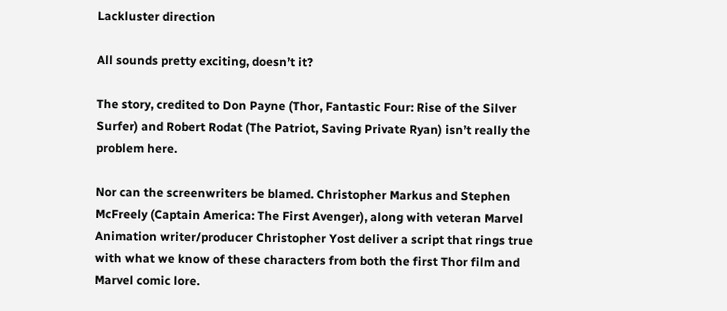Lackluster direction

All sounds pretty exciting, doesn’t it?

The story, credited to Don Payne (Thor, Fantastic Four: Rise of the Silver Surfer) and Robert Rodat (The Patriot, Saving Private Ryan) isn’t really the problem here.

Nor can the screenwriters be blamed. Christopher Markus and Stephen McFreely (Captain America: The First Avenger), along with veteran Marvel Animation writer/producer Christopher Yost deliver a script that rings true with what we know of these characters from both the first Thor film and Marvel comic lore.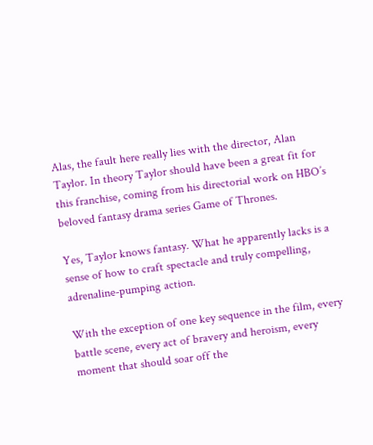Alas, the fault here really lies with the director, Alan Taylor. In theory Taylor should have been a great fit for this franchise, coming from his directorial work on HBO’s beloved fantasy drama series Game of Thrones.

Yes, Taylor knows fantasy. What he apparently lacks is a sense of how to craft spectacle and truly compelling, adrenaline-pumping action.

With the exception of one key sequence in the film, every battle scene, every act of bravery and heroism, every moment that should soar off the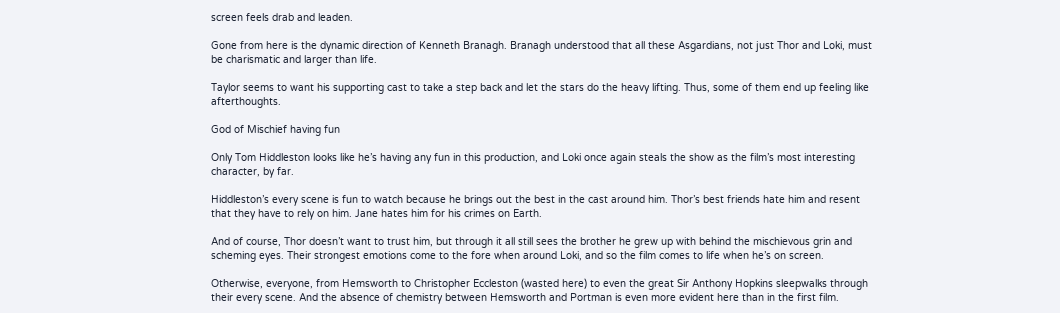screen feels drab and leaden.

Gone from here is the dynamic direction of Kenneth Branagh. Branagh understood that all these Asgardians, not just Thor and Loki, must be charismatic and larger than life.

Taylor seems to want his supporting cast to take a step back and let the stars do the heavy lifting. Thus, some of them end up feeling like afterthoughts.

God of Mischief having fun

Only Tom Hiddleston looks like he’s having any fun in this production, and Loki once again steals the show as the film’s most interesting character, by far.

Hiddleston’s every scene is fun to watch because he brings out the best in the cast around him. Thor’s best friends hate him and resent that they have to rely on him. Jane hates him for his crimes on Earth.

And of course, Thor doesn’t want to trust him, but through it all still sees the brother he grew up with behind the mischievous grin and scheming eyes. Their strongest emotions come to the fore when around Loki, and so the film comes to life when he’s on screen.

Otherwise, everyone, from Hemsworth to Christopher Eccleston (wasted here) to even the great Sir Anthony Hopkins sleepwalks through their every scene. And the absence of chemistry between Hemsworth and Portman is even more evident here than in the first film.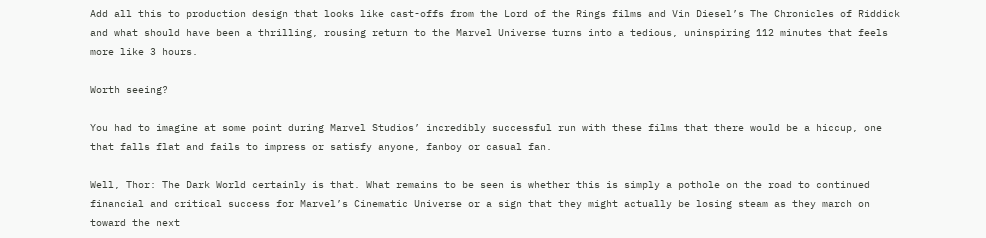Add all this to production design that looks like cast-offs from the Lord of the Rings films and Vin Diesel’s The Chronicles of Riddick and what should have been a thrilling, rousing return to the Marvel Universe turns into a tedious, uninspiring 112 minutes that feels more like 3 hours.

Worth seeing?

You had to imagine at some point during Marvel Studios’ incredibly successful run with these films that there would be a hiccup, one that falls flat and fails to impress or satisfy anyone, fanboy or casual fan.

Well, Thor: The Dark World certainly is that. What remains to be seen is whether this is simply a pothole on the road to continued financial and critical success for Marvel’s Cinematic Universe or a sign that they might actually be losing steam as they march on toward the next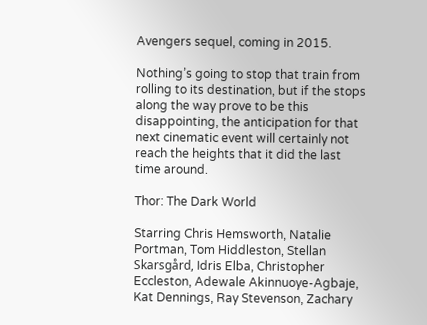Avengers sequel, coming in 2015.

Nothing’s going to stop that train from rolling to its destination, but if the stops along the way prove to be this disappointing, the anticipation for that next cinematic event will certainly not reach the heights that it did the last time around.

Thor: The Dark World

Starring Chris Hemsworth, Natalie Portman, Tom Hiddleston, Stellan Skarsgård, Idris Elba, Christopher Eccleston, Adewale Akinnuoye-Agbaje, Kat Dennings, Ray Stevenson, Zachary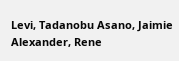Levi, Tadanobu Asano, Jaimie Alexander, Rene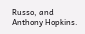Russo, and Anthony Hopkins.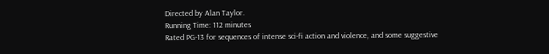Directed by Alan Taylor.
Running Time: 112 minutes
Rated PG-13 for sequences of intense sci-fi action and violence, and some suggestive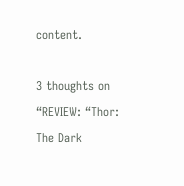content.

3 thoughts on “REVIEW: “Thor: The Dark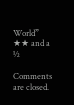World” ★★ and a ½

Comments are closed.